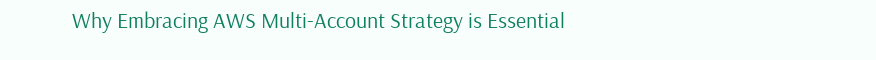Why Embracing AWS Multi-Account Strategy is Essential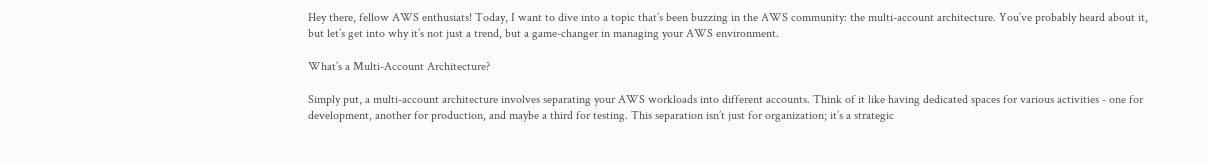Hey there, fellow AWS enthusiats! Today, I want to dive into a topic that’s been buzzing in the AWS community: the multi-account architecture. You’ve probably heard about it, but let’s get into why it’s not just a trend, but a game-changer in managing your AWS environment.

What’s a Multi-Account Architecture?

Simply put, a multi-account architecture involves separating your AWS workloads into different accounts. Think of it like having dedicated spaces for various activities - one for development, another for production, and maybe a third for testing. This separation isn’t just for organization; it’s a strategic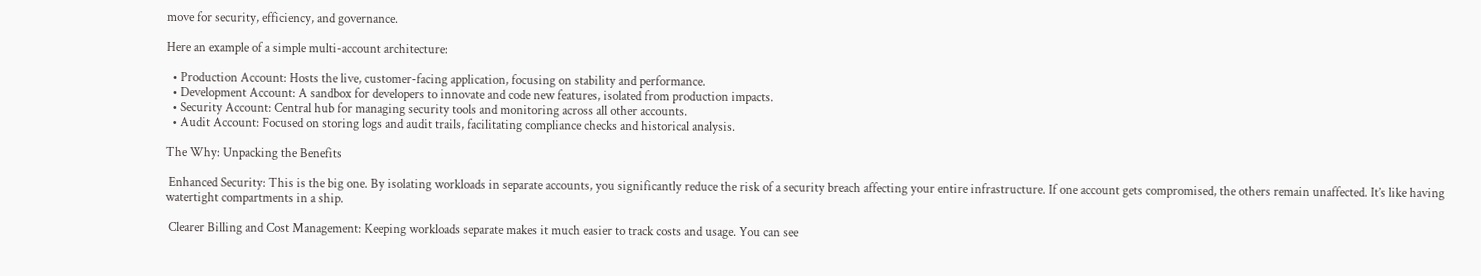move for security, efficiency, and governance.

Here an example of a simple multi-account architecture:

  • Production Account: Hosts the live, customer-facing application, focusing on stability and performance.
  • Development Account: A sandbox for developers to innovate and code new features, isolated from production impacts.
  • Security Account: Central hub for managing security tools and monitoring across all other accounts.
  • Audit Account: Focused on storing logs and audit trails, facilitating compliance checks and historical analysis.

The Why: Unpacking the Benefits

 Enhanced Security: This is the big one. By isolating workloads in separate accounts, you significantly reduce the risk of a security breach affecting your entire infrastructure. If one account gets compromised, the others remain unaffected. It’s like having watertight compartments in a ship.

 Clearer Billing and Cost Management: Keeping workloads separate makes it much easier to track costs and usage. You can see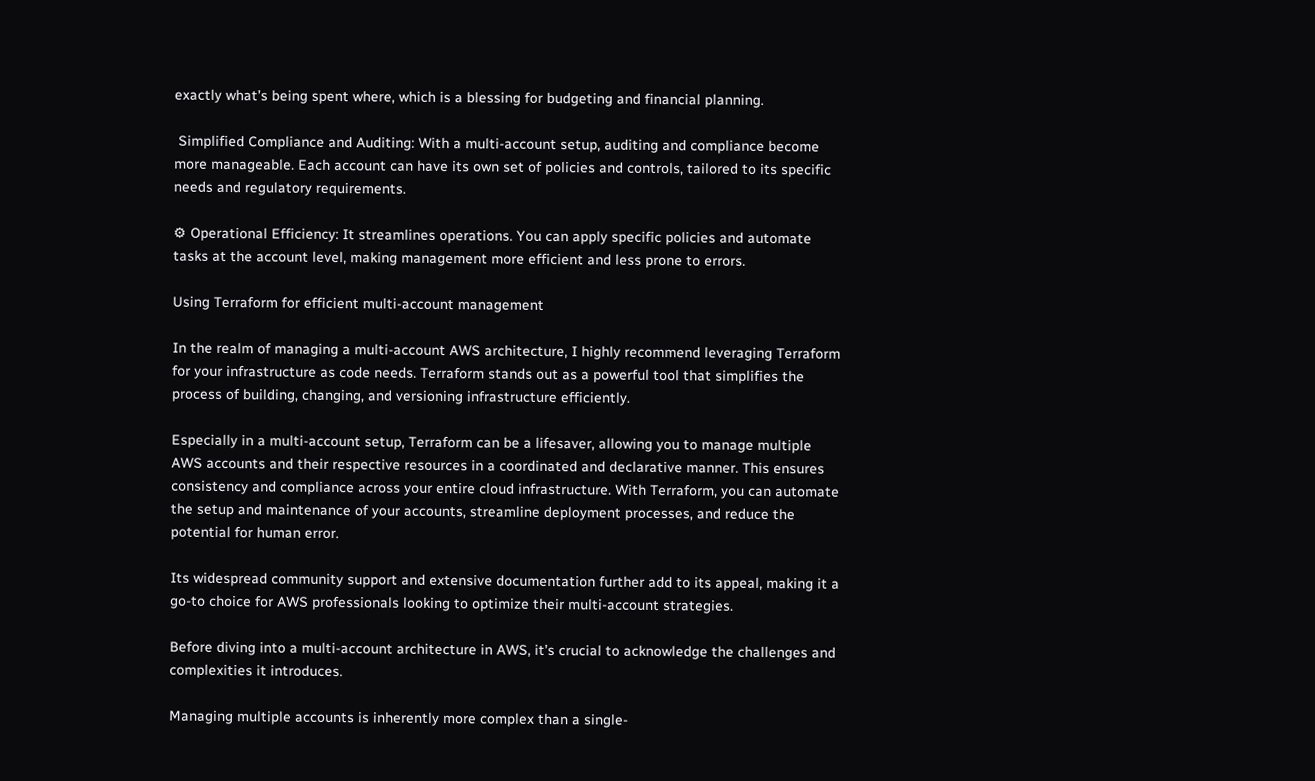exactly what’s being spent where, which is a blessing for budgeting and financial planning.

 Simplified Compliance and Auditing: With a multi-account setup, auditing and compliance become more manageable. Each account can have its own set of policies and controls, tailored to its specific needs and regulatory requirements.

⚙ Operational Efficiency: It streamlines operations. You can apply specific policies and automate tasks at the account level, making management more efficient and less prone to errors.

Using Terraform for efficient multi-account management

In the realm of managing a multi-account AWS architecture, I highly recommend leveraging Terraform for your infrastructure as code needs. Terraform stands out as a powerful tool that simplifies the process of building, changing, and versioning infrastructure efficiently.

Especially in a multi-account setup, Terraform can be a lifesaver, allowing you to manage multiple AWS accounts and their respective resources in a coordinated and declarative manner. This ensures consistency and compliance across your entire cloud infrastructure. With Terraform, you can automate the setup and maintenance of your accounts, streamline deployment processes, and reduce the potential for human error.

Its widespread community support and extensive documentation further add to its appeal, making it a go-to choice for AWS professionals looking to optimize their multi-account strategies.

Before diving into a multi-account architecture in AWS, it’s crucial to acknowledge the challenges and complexities it introduces.

Managing multiple accounts is inherently more complex than a single-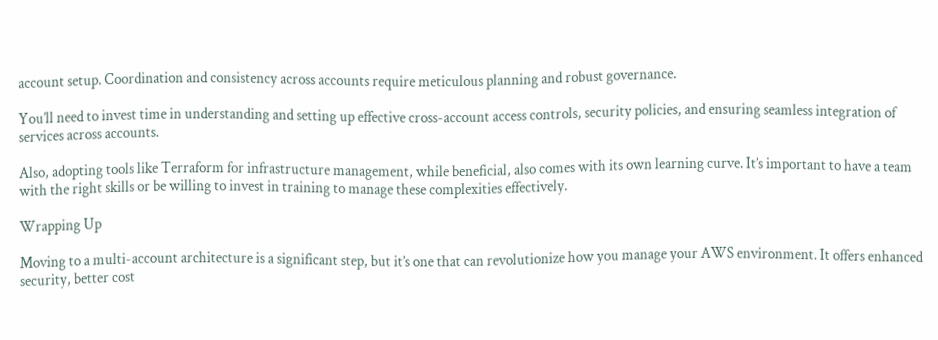account setup. Coordination and consistency across accounts require meticulous planning and robust governance.

You’ll need to invest time in understanding and setting up effective cross-account access controls, security policies, and ensuring seamless integration of services across accounts.

Also, adopting tools like Terraform for infrastructure management, while beneficial, also comes with its own learning curve. It’s important to have a team with the right skills or be willing to invest in training to manage these complexities effectively.

Wrapping Up

Moving to a multi-account architecture is a significant step, but it’s one that can revolutionize how you manage your AWS environment. It offers enhanced security, better cost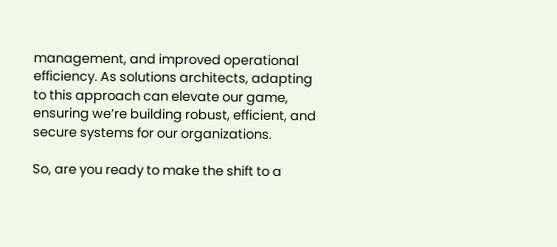management, and improved operational efficiency. As solutions architects, adapting to this approach can elevate our game, ensuring we’re building robust, efficient, and secure systems for our organizations.

So, are you ready to make the shift to a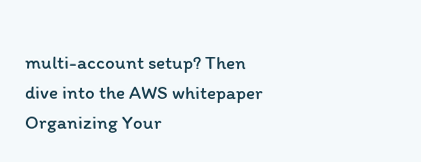multi-account setup? Then dive into the AWS whitepaper Organizing Your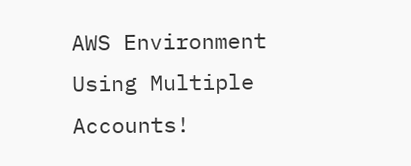AWS Environment Using Multiple Accounts!